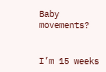Baby movements?


I’m 15 weeks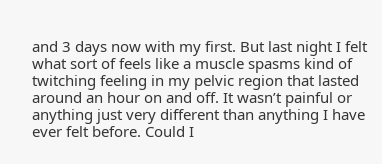and 3 days now with my first. But last night I felt what sort of feels like a muscle spasms kind of twitching feeling in my pelvic region that lasted around an hour on and off. It wasn’t painful or anything just very different than anything I have ever felt before. Could I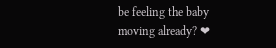be feeling the baby moving already? ❤